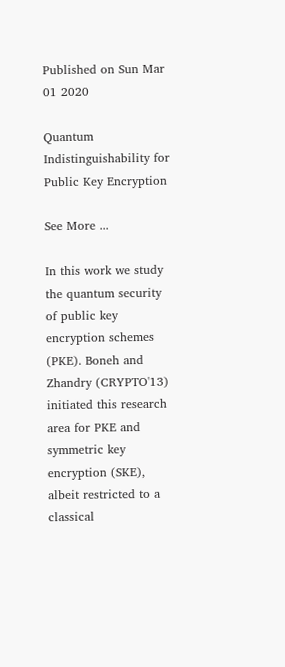Published on Sun Mar 01 2020

Quantum Indistinguishability for Public Key Encryption

See More ...

In this work we study the quantum security of public key encryption schemes (PKE). Boneh and Zhandry (CRYPTO'13) initiated this research area for PKE and symmetric key encryption (SKE), albeit restricted to a classical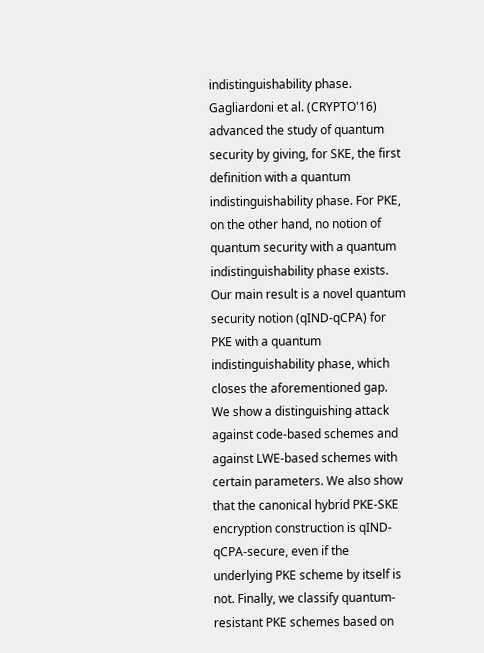indistinguishability phase. Gagliardoni et al. (CRYPTO'16) advanced the study of quantum security by giving, for SKE, the first definition with a quantum indistinguishability phase. For PKE, on the other hand, no notion of quantum security with a quantum indistinguishability phase exists. Our main result is a novel quantum security notion (qIND-qCPA) for PKE with a quantum indistinguishability phase, which closes the aforementioned gap. We show a distinguishing attack against code-based schemes and against LWE-based schemes with certain parameters. We also show that the canonical hybrid PKE-SKE encryption construction is qIND-qCPA-secure, even if the underlying PKE scheme by itself is not. Finally, we classify quantum-resistant PKE schemes based on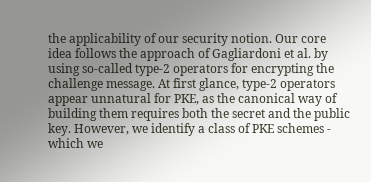the applicability of our security notion. Our core idea follows the approach of Gagliardoni et al. by using so-called type-2 operators for encrypting the challenge message. At first glance, type-2 operators appear unnatural for PKE, as the canonical way of building them requires both the secret and the public key. However, we identify a class of PKE schemes - which we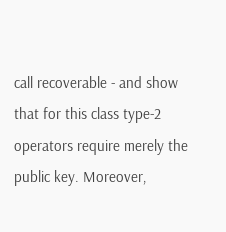call recoverable - and show that for this class type-2 operators require merely the public key. Moreover,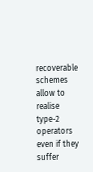recoverable schemes allow to realise type-2 operators even if they suffer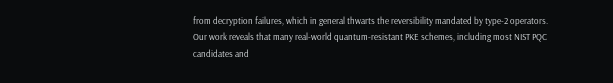from decryption failures, which in general thwarts the reversibility mandated by type-2 operators. Our work reveals that many real-world quantum-resistant PKE schemes, including most NIST PQC candidates and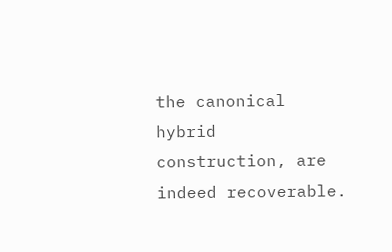the canonical hybrid construction, are indeed recoverable.